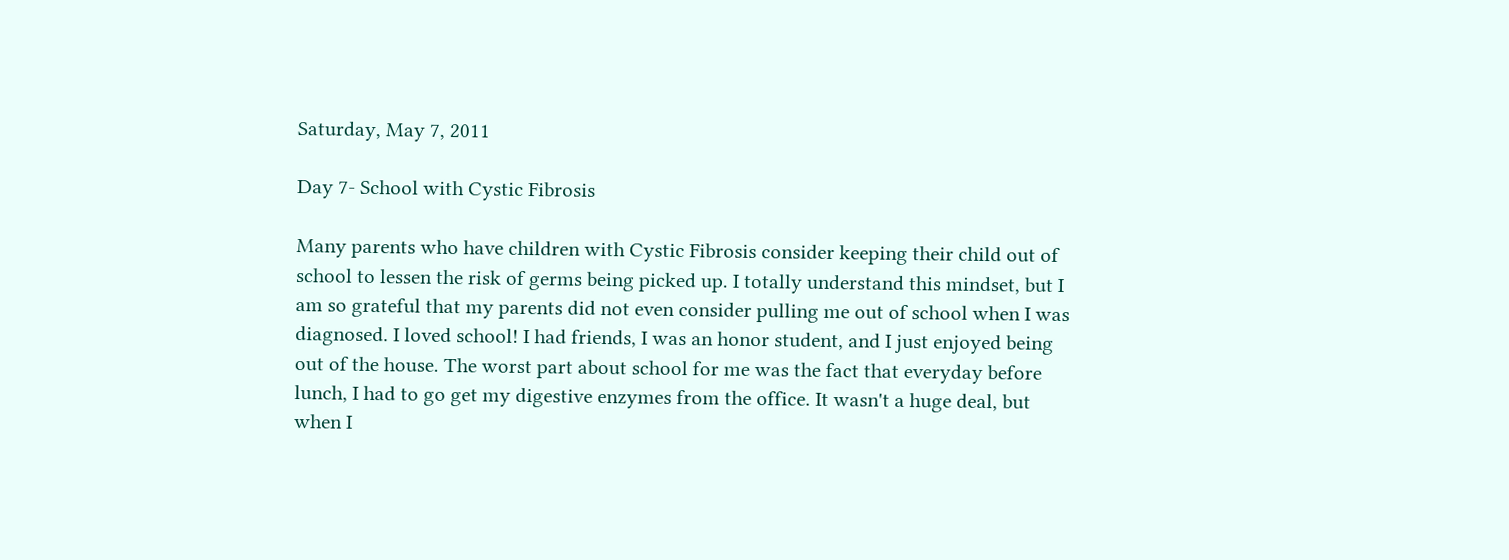Saturday, May 7, 2011

Day 7- School with Cystic Fibrosis

Many parents who have children with Cystic Fibrosis consider keeping their child out of school to lessen the risk of germs being picked up. I totally understand this mindset, but I am so grateful that my parents did not even consider pulling me out of school when I was diagnosed. I loved school! I had friends, I was an honor student, and I just enjoyed being out of the house. The worst part about school for me was the fact that everyday before lunch, I had to go get my digestive enzymes from the office. It wasn't a huge deal, but when I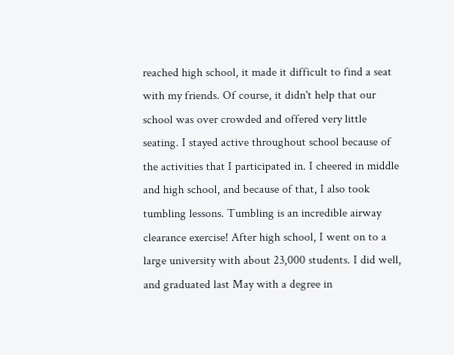reached high school, it made it difficult to find a seat with my friends. Of course, it didn't help that our school was over crowded and offered very little seating. I stayed active throughout school because of the activities that I participated in. I cheered in middle and high school, and because of that, I also took tumbling lessons. Tumbling is an incredible airway clearance exercise! After high school, I went on to a large university with about 23,000 students. I did well, and graduated last May with a degree in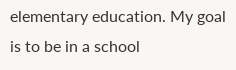elementary education. My goal is to be in a school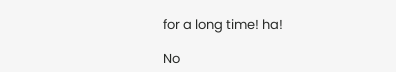for a long time! ha!

No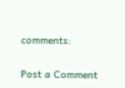comments:

Post a Comment